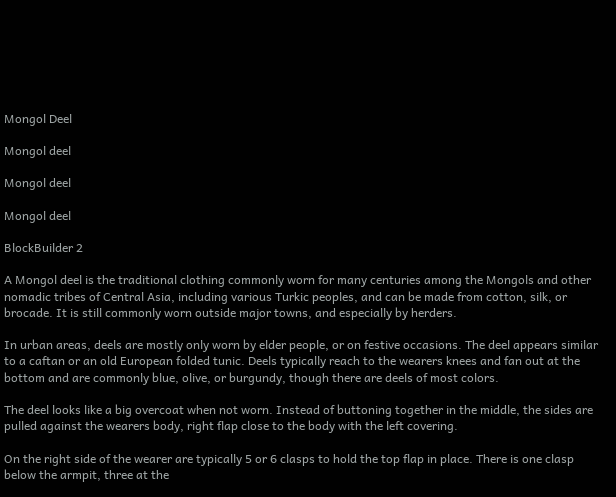Mongol Deel

Mongol deel

Mongol deel

Mongol deel

BlockBuilder 2

A Mongol deel is the traditional clothing commonly worn for many centuries among the Mongols and other nomadic tribes of Central Asia, including various Turkic peoples, and can be made from cotton, silk, or brocade. It is still commonly worn outside major towns, and especially by herders.

In urban areas, deels are mostly only worn by elder people, or on festive occasions. The deel appears similar to a caftan or an old European folded tunic. Deels typically reach to the wearers knees and fan out at the bottom and are commonly blue, olive, or burgundy, though there are deels of most colors.

The deel looks like a big overcoat when not worn. Instead of buttoning together in the middle, the sides are pulled against the wearers body, right flap close to the body with the left covering.

On the right side of the wearer are typically 5 or 6 clasps to hold the top flap in place. There is one clasp below the armpit, three at the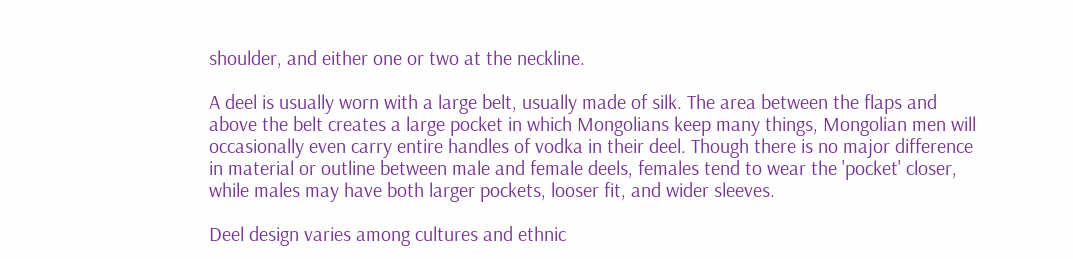shoulder, and either one or two at the neckline.

A deel is usually worn with a large belt, usually made of silk. The area between the flaps and above the belt creates a large pocket in which Mongolians keep many things, Mongolian men will occasionally even carry entire handles of vodka in their deel. Though there is no major difference in material or outline between male and female deels, females tend to wear the 'pocket' closer, while males may have both larger pockets, looser fit, and wider sleeves.

Deel design varies among cultures and ethnic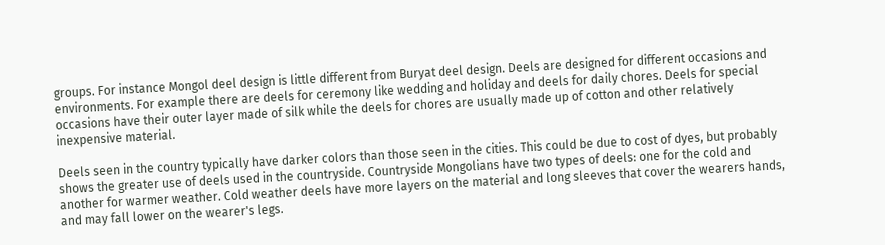groups. For instance Mongol deel design is little different from Buryat deel design. Deels are designed for different occasions and environments. For example there are deels for ceremony like wedding and holiday and deels for daily chores. Deels for special occasions have their outer layer made of silk while the deels for chores are usually made up of cotton and other relatively inexpensive material.

Deels seen in the country typically have darker colors than those seen in the cities. This could be due to cost of dyes, but probably shows the greater use of deels used in the countryside. Countryside Mongolians have two types of deels: one for the cold and another for warmer weather. Cold weather deels have more layers on the material and long sleeves that cover the wearers hands, and may fall lower on the wearer's legs.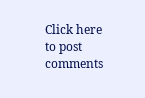Click here to post comments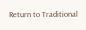Return to Traditional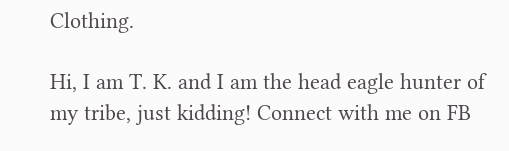Clothing.

Hi, I am T. K. and I am the head eagle hunter of my tribe, just kidding! Connect with me on FB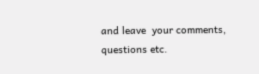and leave  your comments, questions etc.